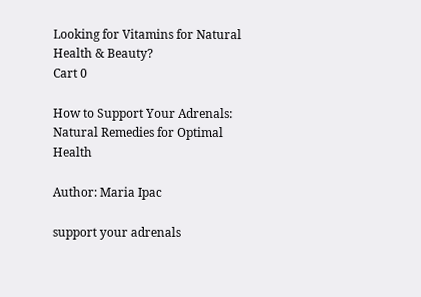Looking for Vitamins for Natural Health & Beauty?
Cart 0

How to Support Your Adrenals: Natural Remedies for Optimal Health

Author: Maria Ipac

support your adrenals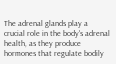The adrenal glands play a crucial role in the body's adrenal health, as they produce hormones that regulate bodily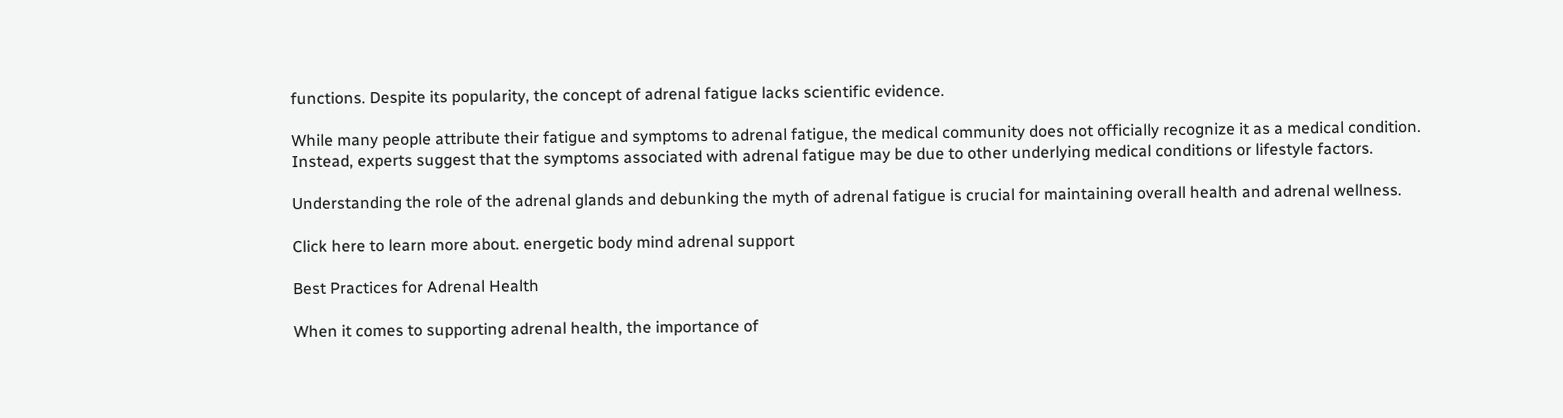functions. Despite its popularity, the concept of adrenal fatigue lacks scientific evidence.

While many people attribute their fatigue and symptoms to adrenal fatigue, the medical community does not officially recognize it as a medical condition. Instead, experts suggest that the symptoms associated with adrenal fatigue may be due to other underlying medical conditions or lifestyle factors.

Understanding the role of the adrenal glands and debunking the myth of adrenal fatigue is crucial for maintaining overall health and adrenal wellness.

Click here to learn more about. energetic body mind adrenal support

Best Practices for Adrenal Health

When it comes to supporting adrenal health, the importance of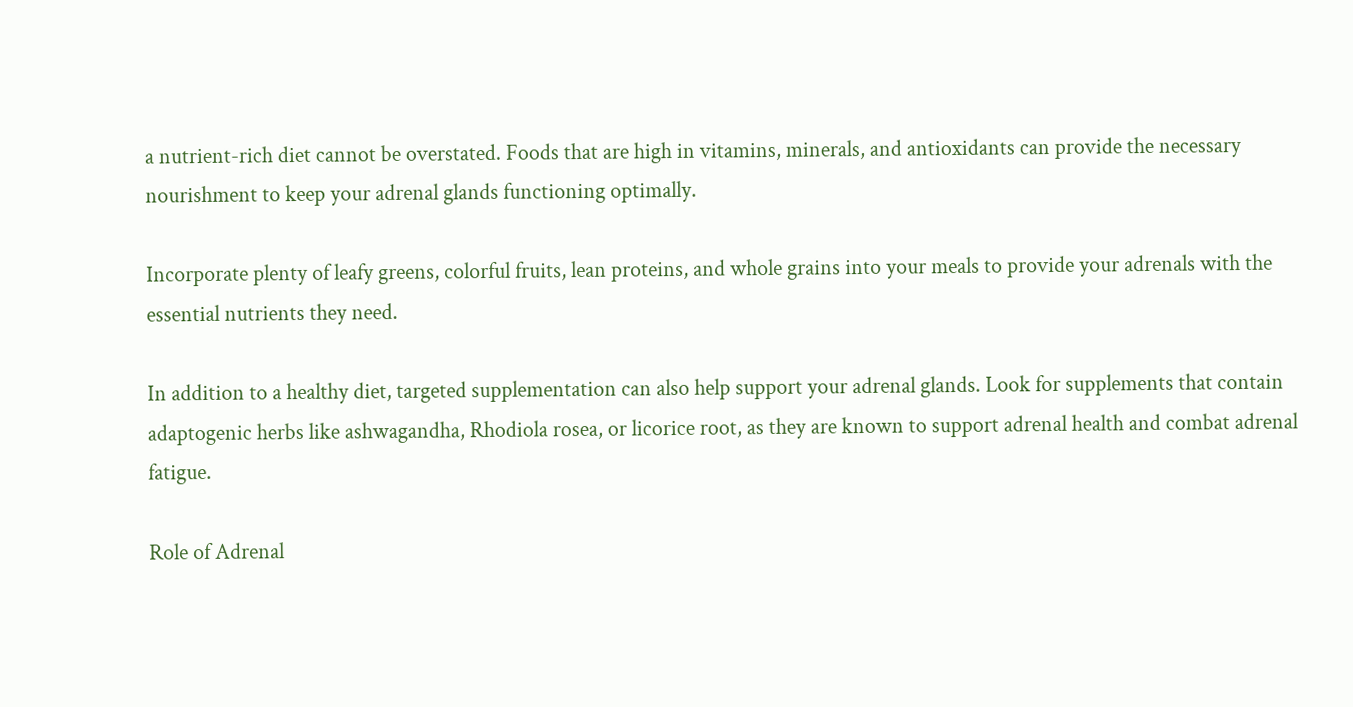a nutrient-rich diet cannot be overstated. Foods that are high in vitamins, minerals, and antioxidants can provide the necessary nourishment to keep your adrenal glands functioning optimally.

Incorporate plenty of leafy greens, colorful fruits, lean proteins, and whole grains into your meals to provide your adrenals with the essential nutrients they need.

In addition to a healthy diet, targeted supplementation can also help support your adrenal glands. Look for supplements that contain adaptogenic herbs like ashwagandha, Rhodiola rosea, or licorice root, as they are known to support adrenal health and combat adrenal fatigue.

Role of Adrenal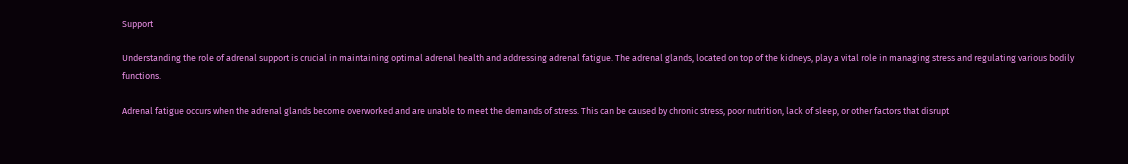Support

Understanding the role of adrenal support is crucial in maintaining optimal adrenal health and addressing adrenal fatigue. The adrenal glands, located on top of the kidneys, play a vital role in managing stress and regulating various bodily functions.

Adrenal fatigue occurs when the adrenal glands become overworked and are unable to meet the demands of stress. This can be caused by chronic stress, poor nutrition, lack of sleep, or other factors that disrupt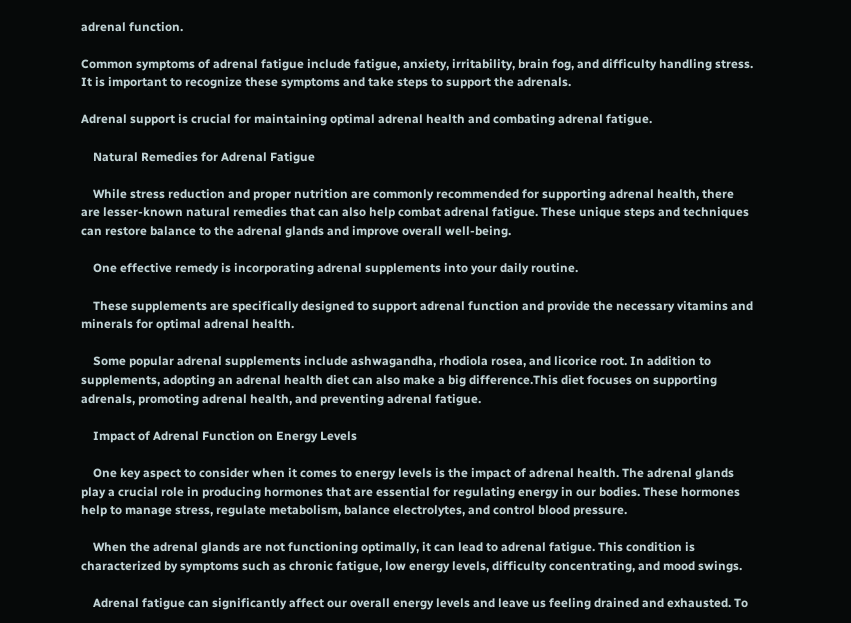adrenal function.

Common symptoms of adrenal fatigue include fatigue, anxiety, irritability, brain fog, and difficulty handling stress. It is important to recognize these symptoms and take steps to support the adrenals.

Adrenal support is crucial for maintaining optimal adrenal health and combating adrenal fatigue.

    Natural Remedies for Adrenal Fatigue

    While stress reduction and proper nutrition are commonly recommended for supporting adrenal health, there are lesser-known natural remedies that can also help combat adrenal fatigue. These unique steps and techniques can restore balance to the adrenal glands and improve overall well-being.

    One effective remedy is incorporating adrenal supplements into your daily routine.

    These supplements are specifically designed to support adrenal function and provide the necessary vitamins and minerals for optimal adrenal health.

    Some popular adrenal supplements include ashwagandha, rhodiola rosea, and licorice root. In addition to supplements, adopting an adrenal health diet can also make a big difference.This diet focuses on supporting adrenals, promoting adrenal health, and preventing adrenal fatigue.

    Impact of Adrenal Function on Energy Levels

    One key aspect to consider when it comes to energy levels is the impact of adrenal health. The adrenal glands play a crucial role in producing hormones that are essential for regulating energy in our bodies. These hormones help to manage stress, regulate metabolism, balance electrolytes, and control blood pressure.

    When the adrenal glands are not functioning optimally, it can lead to adrenal fatigue. This condition is characterized by symptoms such as chronic fatigue, low energy levels, difficulty concentrating, and mood swings.

    Adrenal fatigue can significantly affect our overall energy levels and leave us feeling drained and exhausted. To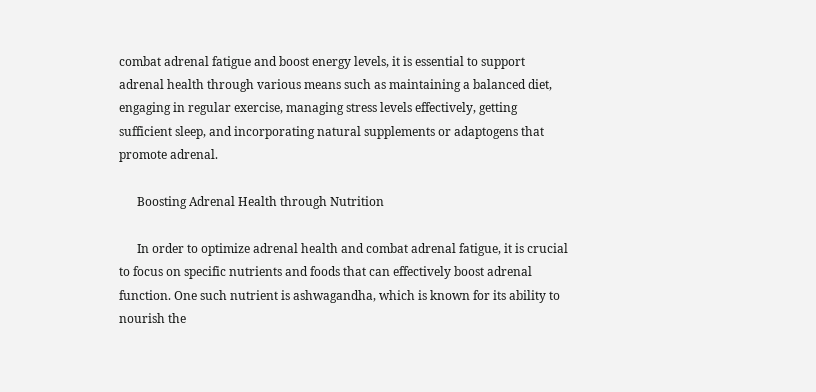combat adrenal fatigue and boost energy levels, it is essential to support adrenal health through various means such as maintaining a balanced diet, engaging in regular exercise, managing stress levels effectively, getting sufficient sleep, and incorporating natural supplements or adaptogens that promote adrenal.

      Boosting Adrenal Health through Nutrition

      In order to optimize adrenal health and combat adrenal fatigue, it is crucial to focus on specific nutrients and foods that can effectively boost adrenal function. One such nutrient is ashwagandha, which is known for its ability to nourish the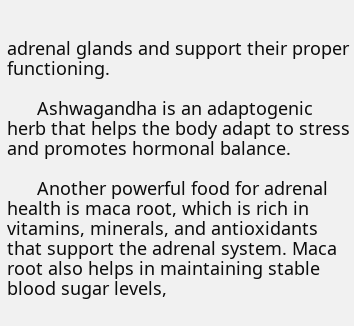adrenal glands and support their proper functioning.

      Ashwagandha is an adaptogenic herb that helps the body adapt to stress and promotes hormonal balance.

      Another powerful food for adrenal health is maca root, which is rich in vitamins, minerals, and antioxidants that support the adrenal system. Maca root also helps in maintaining stable blood sugar levels,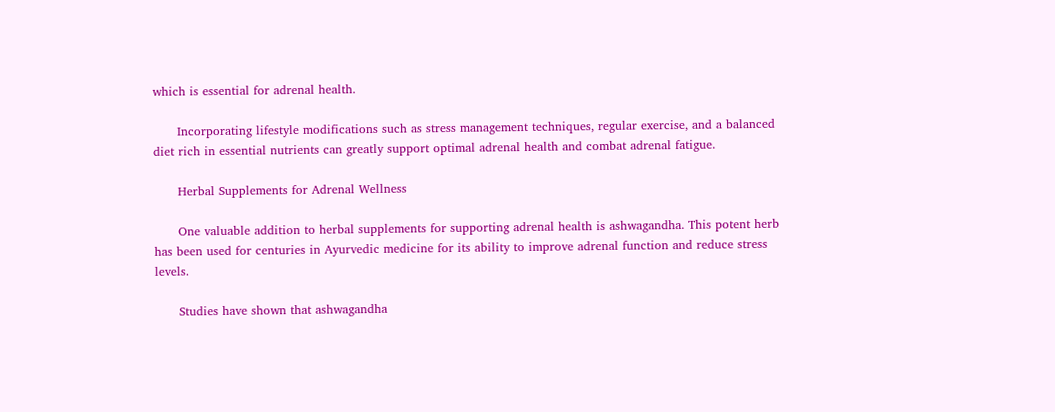which is essential for adrenal health.

      Incorporating lifestyle modifications such as stress management techniques, regular exercise, and a balanced diet rich in essential nutrients can greatly support optimal adrenal health and combat adrenal fatigue.

      Herbal Supplements for Adrenal Wellness

      One valuable addition to herbal supplements for supporting adrenal health is ashwagandha. This potent herb has been used for centuries in Ayurvedic medicine for its ability to improve adrenal function and reduce stress levels.

      Studies have shown that ashwagandha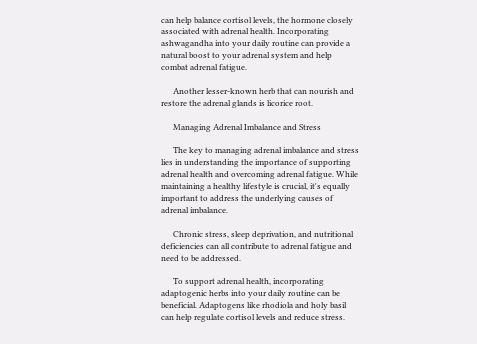can help balance cortisol levels, the hormone closely associated with adrenal health. Incorporating ashwagandha into your daily routine can provide a natural boost to your adrenal system and help combat adrenal fatigue.

      Another lesser-known herb that can nourish and restore the adrenal glands is licorice root.

      Managing Adrenal Imbalance and Stress

      The key to managing adrenal imbalance and stress lies in understanding the importance of supporting adrenal health and overcoming adrenal fatigue. While maintaining a healthy lifestyle is crucial, it's equally important to address the underlying causes of adrenal imbalance.

      Chronic stress, sleep deprivation, and nutritional deficiencies can all contribute to adrenal fatigue and need to be addressed.

      To support adrenal health, incorporating adaptogenic herbs into your daily routine can be beneficial. Adaptogens like rhodiola and holy basil can help regulate cortisol levels and reduce stress.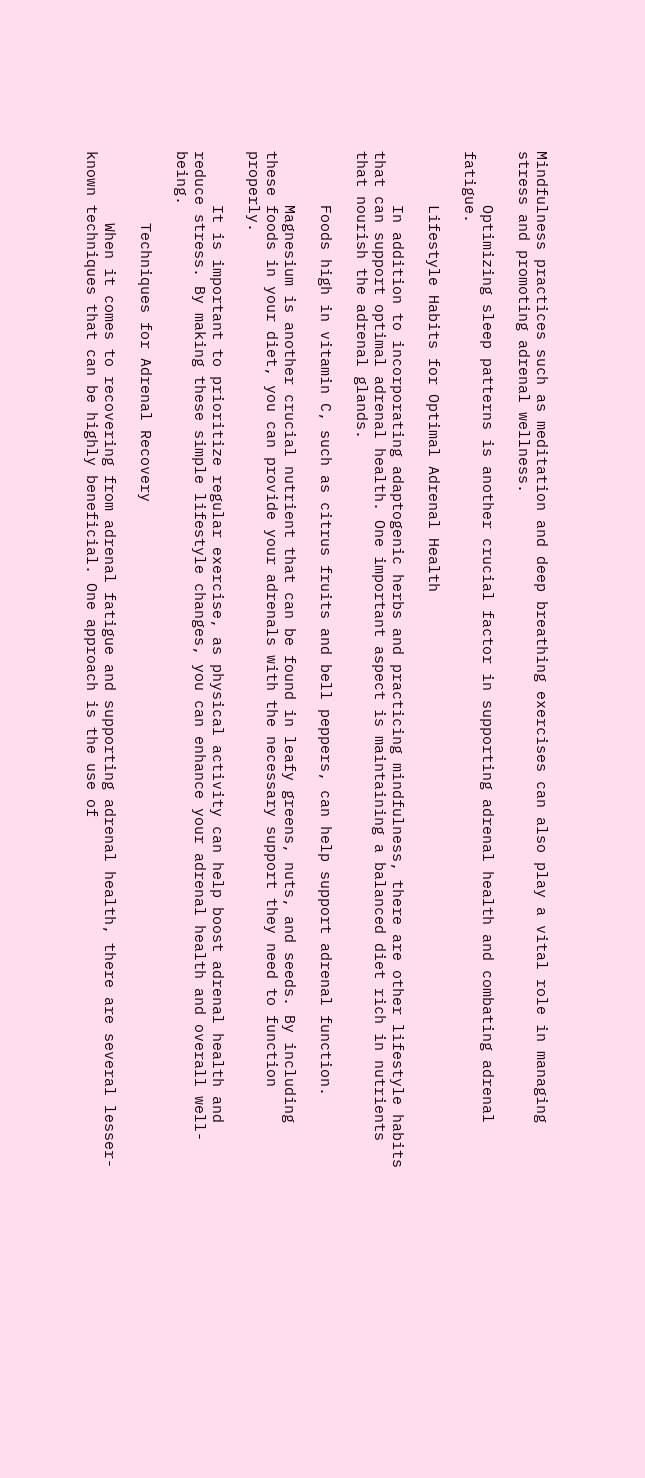Mindfulness practices such as meditation and deep breathing exercises can also play a vital role in managing stress and promoting adrenal wellness.

      Optimizing sleep patterns is another crucial factor in supporting adrenal health and combating adrenal fatigue.

      Lifestyle Habits for Optimal Adrenal Health

      In addition to incorporating adaptogenic herbs and practicing mindfulness, there are other lifestyle habits that can support optimal adrenal health. One important aspect is maintaining a balanced diet rich in nutrients that nourish the adrenal glands.

      Foods high in vitamin C, such as citrus fruits and bell peppers, can help support adrenal function.

      Magnesium is another crucial nutrient that can be found in leafy greens, nuts, and seeds. By including these foods in your diet, you can provide your adrenals with the necessary support they need to function properly.

      It is important to prioritize regular exercise, as physical activity can help boost adrenal health and reduce stress. By making these simple lifestyle changes, you can enhance your adrenal health and overall well-being.

        Techniques for Adrenal Recovery

        When it comes to recovering from adrenal fatigue and supporting adrenal health, there are several lesser-known techniques that can be highly beneficial. One approach is the use of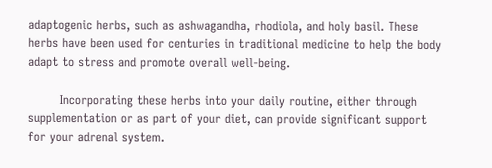adaptogenic herbs, such as ashwagandha, rhodiola, and holy basil. These herbs have been used for centuries in traditional medicine to help the body adapt to stress and promote overall well-being.

        Incorporating these herbs into your daily routine, either through supplementation or as part of your diet, can provide significant support for your adrenal system.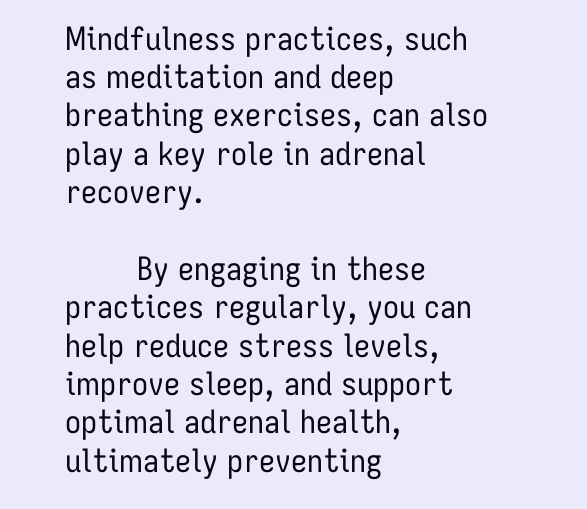Mindfulness practices, such as meditation and deep breathing exercises, can also play a key role in adrenal recovery.

        By engaging in these practices regularly, you can help reduce stress levels, improve sleep, and support optimal adrenal health, ultimately preventing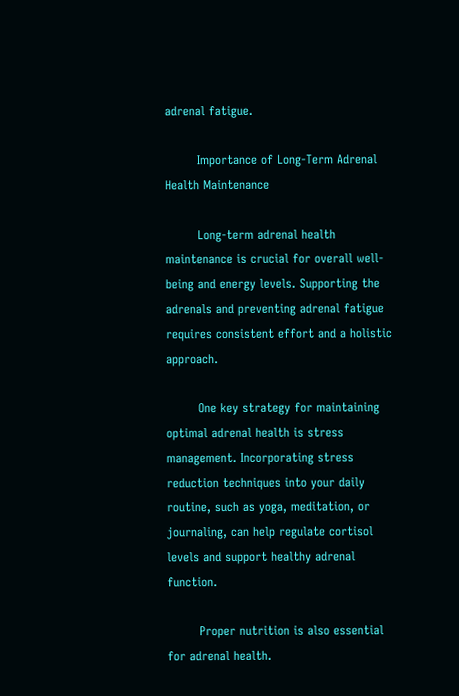adrenal fatigue.

        Importance of Long-Term Adrenal Health Maintenance

        Long-term adrenal health maintenance is crucial for overall well-being and energy levels. Supporting the adrenals and preventing adrenal fatigue requires consistent effort and a holistic approach.

        One key strategy for maintaining optimal adrenal health is stress management. Incorporating stress reduction techniques into your daily routine, such as yoga, meditation, or journaling, can help regulate cortisol levels and support healthy adrenal function.

        Proper nutrition is also essential for adrenal health.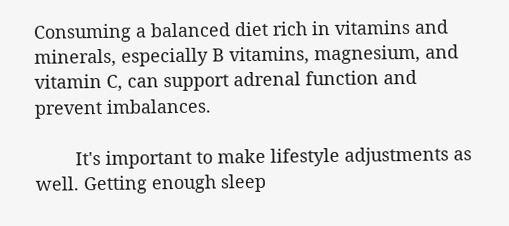Consuming a balanced diet rich in vitamins and minerals, especially B vitamins, magnesium, and vitamin C, can support adrenal function and prevent imbalances.

        It's important to make lifestyle adjustments as well. Getting enough sleep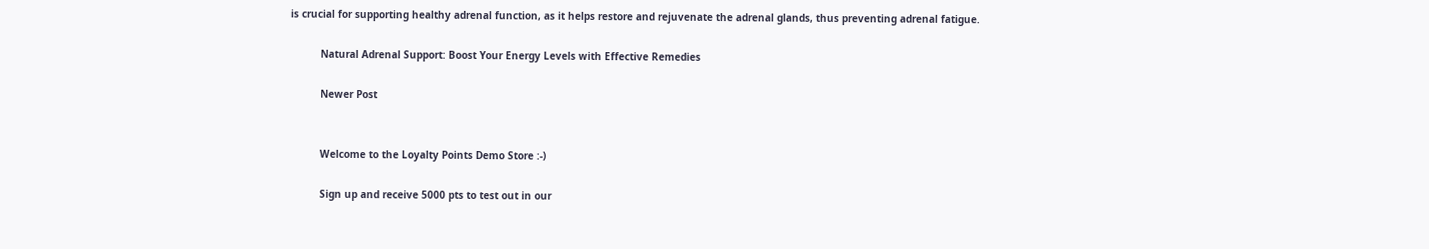is crucial for supporting healthy adrenal function, as it helps restore and rejuvenate the adrenal glands, thus preventing adrenal fatigue.

          Natural Adrenal Support: Boost Your Energy Levels with Effective Remedies

          Newer Post


          Welcome to the Loyalty Points Demo Store :-)

          Sign up and receive 5000 pts to test out in our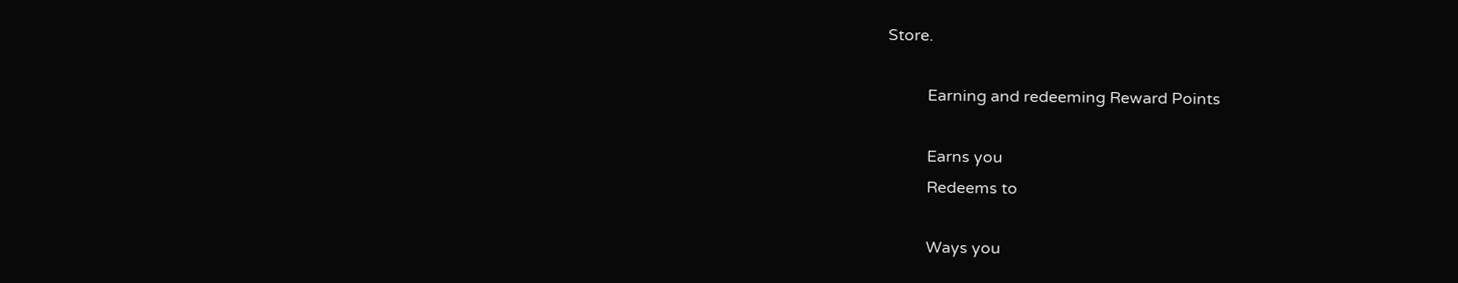Store.

          Earning and redeeming Reward Points

          Earns you
          Redeems to

          Ways you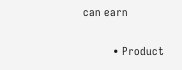can earn

          • Product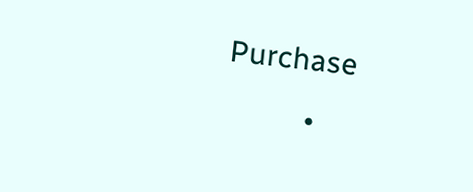Purchase
          •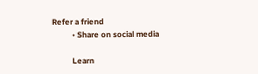Refer a friend
          • Share on social media

          Learn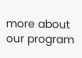more about our program